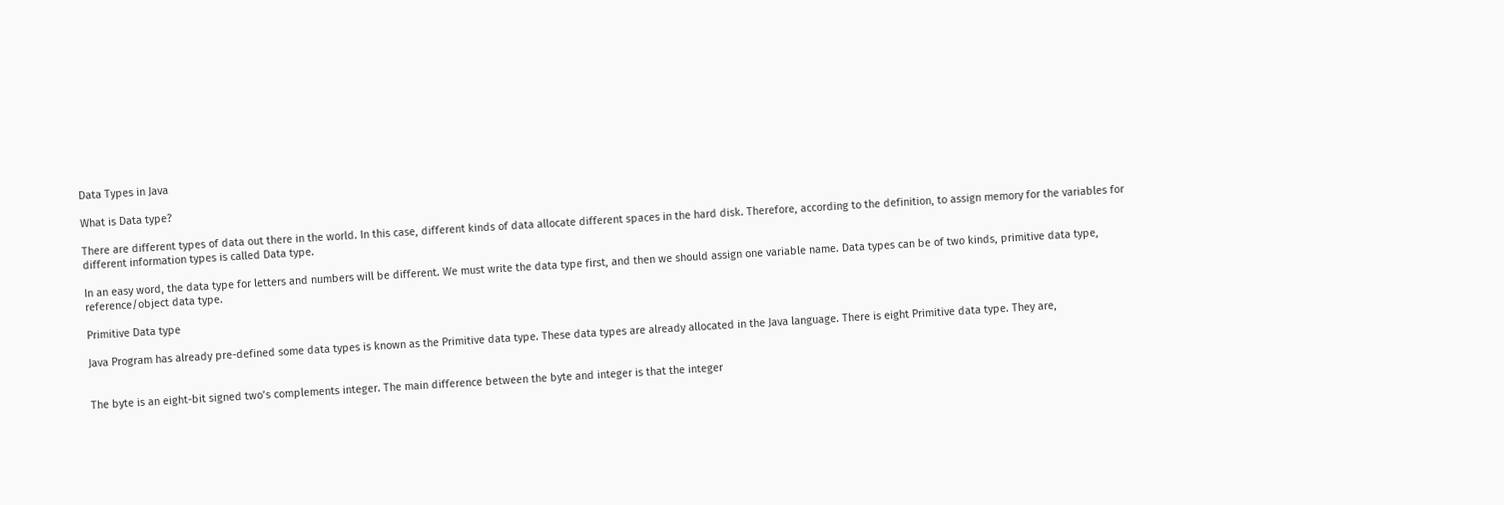Data Types in Java

What is Data type?

There are different types of data out there in the world. In this case, different kinds of data allocate different spaces in the hard disk. Therefore, according to the definition, to assign memory for the variables for different information types is called Data type.

In an easy word, the data type for letters and numbers will be different. We must write the data type first, and then we should assign one variable name. Data types can be of two kinds, primitive data type, reference/object data type.

Primitive Data type

Java Program has already pre-defined some data types is known as the Primitive data type. These data types are already allocated in the Java language. There is eight Primitive data type. They are,


The byte is an eight-bit signed two’s complements integer. The main difference between the byte and integer is that the integer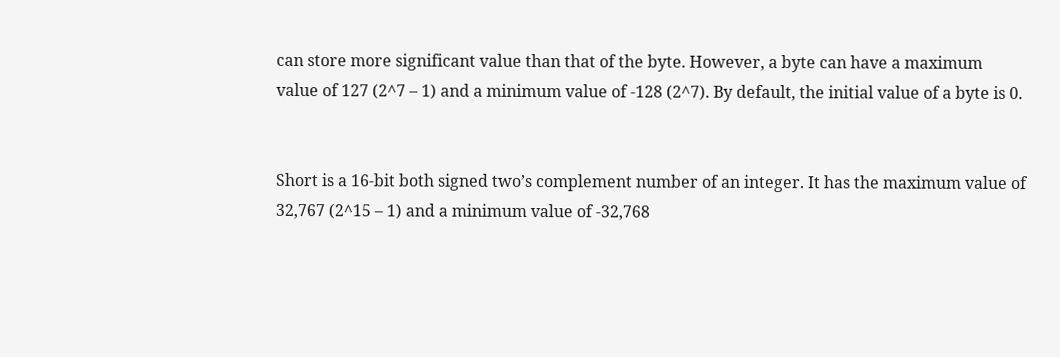can store more significant value than that of the byte. However, a byte can have a maximum value of 127 (2^7 – 1) and a minimum value of -128 (2^7). By default, the initial value of a byte is 0.


Short is a 16-bit both signed two’s complement number of an integer. It has the maximum value of 32,767 (2^15 – 1) and a minimum value of -32,768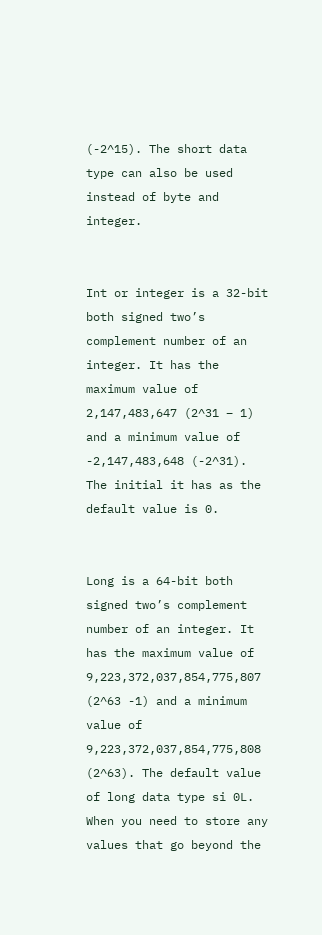(-2^15). The short data type can also be used instead of byte and integer.


Int or integer is a 32-bit both signed two’s complement number of an integer. It has the maximum value of 2,147,483,647 (2^31 – 1) and a minimum value of -2,147,483,648 (-2^31). The initial it has as the default value is 0.


Long is a 64-bit both signed two’s complement number of an integer. It has the maximum value of 9,223,372,037,854,775,807 (2^63 -1) and a minimum value of 9,223,372,037,854,775,808 (2^63). The default value of long data type si 0L. When you need to store any values that go beyond the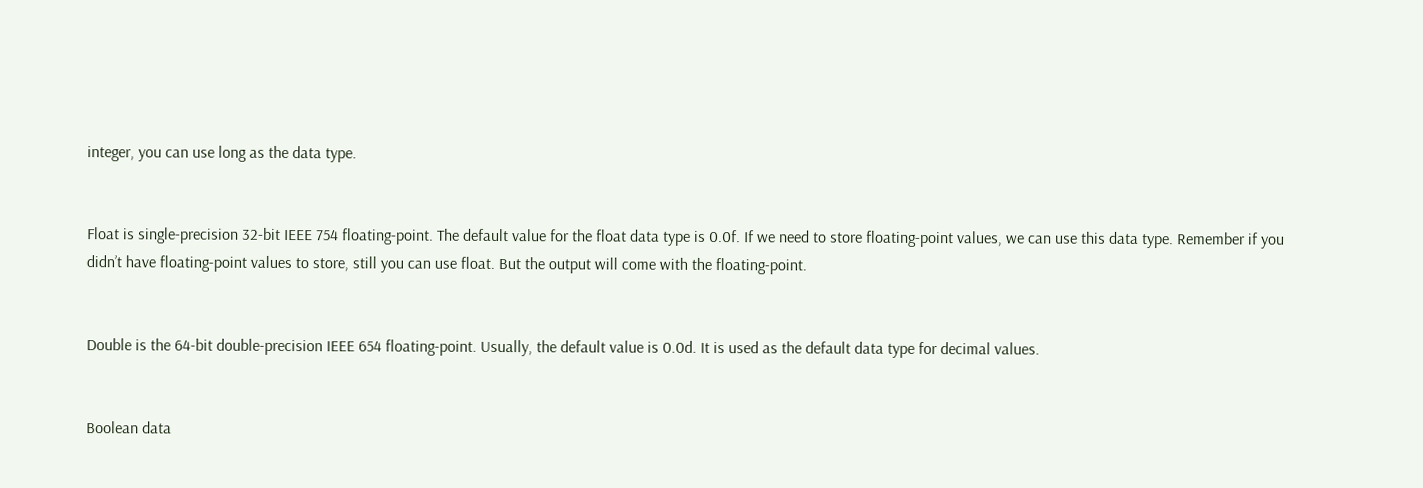integer, you can use long as the data type.


Float is single-precision 32-bit IEEE 754 floating-point. The default value for the float data type is 0.0f. If we need to store floating-point values, we can use this data type. Remember if you didn’t have floating-point values to store, still you can use float. But the output will come with the floating-point.


Double is the 64-bit double-precision IEEE 654 floating-point. Usually, the default value is 0.0d. It is used as the default data type for decimal values.


Boolean data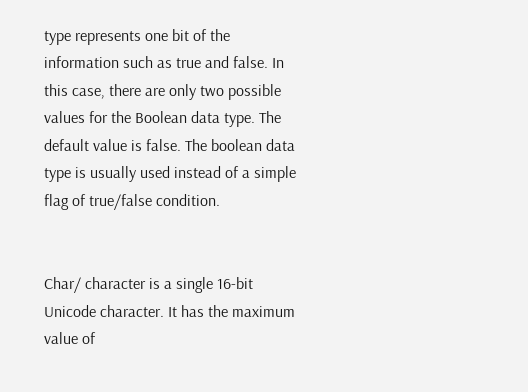type represents one bit of the information such as true and false. In this case, there are only two possible values for the Boolean data type. The default value is false. The boolean data type is usually used instead of a simple flag of true/false condition.


Char/ character is a single 16-bit Unicode character. It has the maximum value of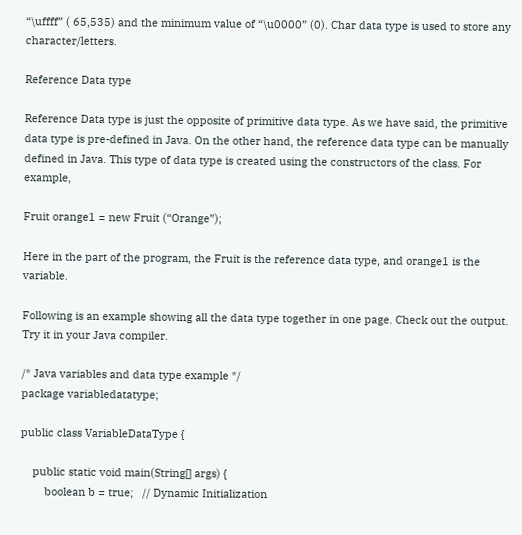“\uffff” ( 65,535) and the minimum value of “\u0000” (0). Char data type is used to store any character/letters.

Reference Data type

Reference Data type is just the opposite of primitive data type. As we have said, the primitive data type is pre-defined in Java. On the other hand, the reference data type can be manually defined in Java. This type of data type is created using the constructors of the class. For example,

Fruit orange1 = new Fruit (“Orange”);

Here in the part of the program, the Fruit is the reference data type, and orange1 is the variable.

Following is an example showing all the data type together in one page. Check out the output. Try it in your Java compiler.

/* Java variables and data type example */
package variabledatatype;

public class VariableDataType {

    public static void main(String[] args) {
        boolean b = true;   // Dynamic Initialization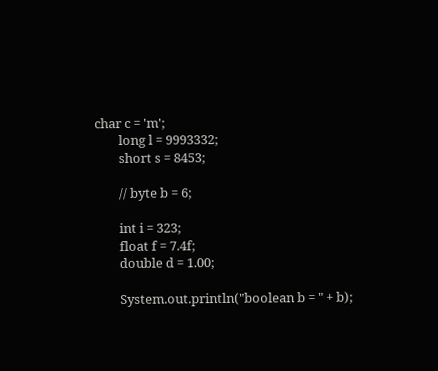char c = 'm';
        long l = 9993332;
        short s = 8453;

        // byte b = 6;

        int i = 323;
        float f = 7.4f;
        double d = 1.00;

        System.out.println("boolean b = " + b);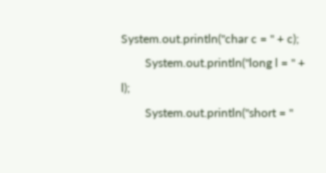System.out.println("char c = " + c);
        System.out.println("long l = " + l);
        System.out.println("short = "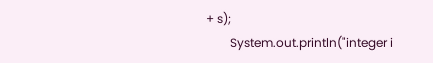+ s);
        System.out.println("integer i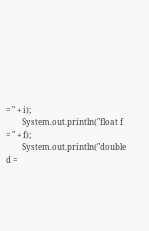= " + i);
        System.out.println("float f = " + f);
        System.out.println("double d =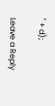" + d);

Leave a Reply